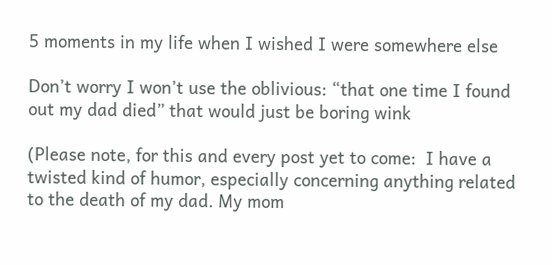5 moments in my life when I wished I were somewhere else

Don’t worry I won’t use the oblivious: “that one time I found out my dad died” that would just be boring wink

(Please note, for this and every post yet to come:  I have a twisted kind of humor, especially concerning anything related to the death of my dad. My mom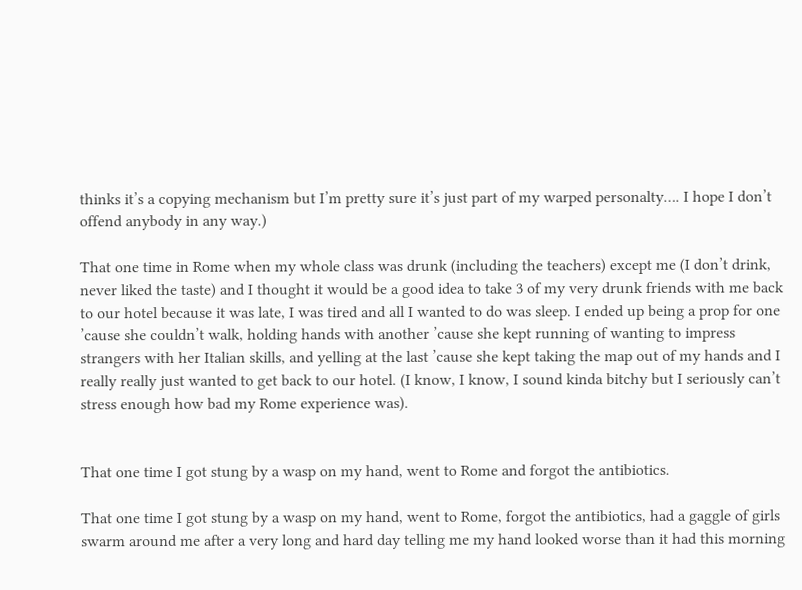thinks it’s a copying mechanism but I’m pretty sure it’s just part of my warped personalty…. I hope I don’t offend anybody in any way.)

That one time in Rome when my whole class was drunk (including the teachers) except me (I don’t drink, never liked the taste) and I thought it would be a good idea to take 3 of my very drunk friends with me back to our hotel because it was late, I was tired and all I wanted to do was sleep. I ended up being a prop for one ’cause she couldn’t walk, holding hands with another ’cause she kept running of wanting to impress strangers with her Italian skills, and yelling at the last ’cause she kept taking the map out of my hands and I really really just wanted to get back to our hotel. (I know, I know, I sound kinda bitchy but I seriously can’t stress enough how bad my Rome experience was).


That one time I got stung by a wasp on my hand, went to Rome and forgot the antibiotics.

That one time I got stung by a wasp on my hand, went to Rome, forgot the antibiotics, had a gaggle of girls swarm around me after a very long and hard day telling me my hand looked worse than it had this morning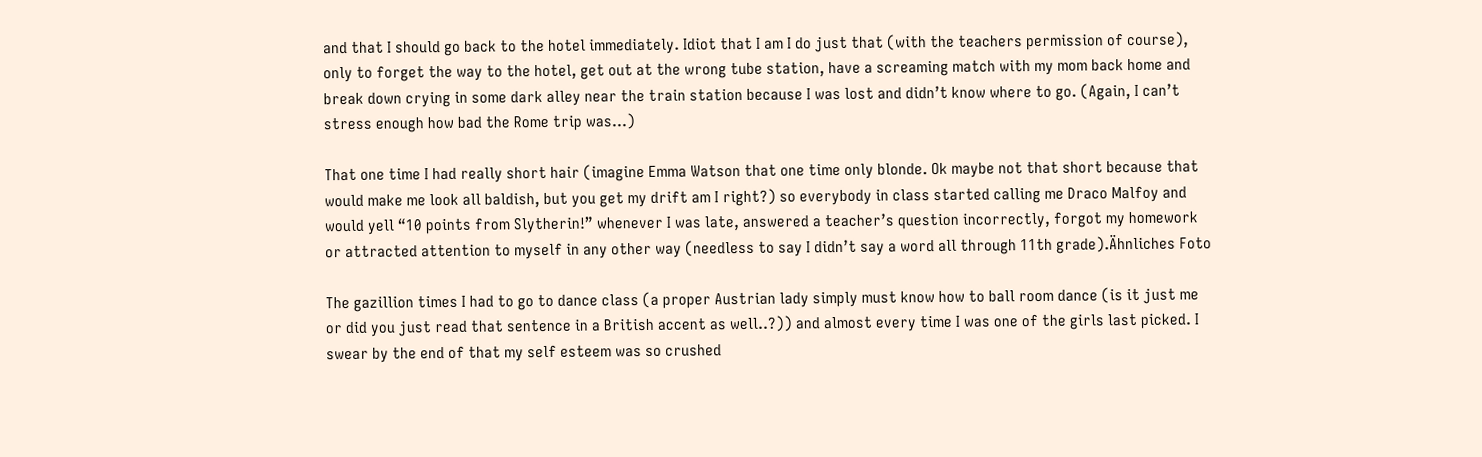and that I should go back to the hotel immediately. Idiot that I am I do just that (with the teachers permission of course), only to forget the way to the hotel, get out at the wrong tube station, have a screaming match with my mom back home and break down crying in some dark alley near the train station because I was lost and didn’t know where to go. (Again, I can’t stress enough how bad the Rome trip was…)

That one time I had really short hair (imagine Emma Watson that one time only blonde. Ok maybe not that short because that would make me look all baldish, but you get my drift am I right?) so everybody in class started calling me Draco Malfoy and would yell “10 points from Slytherin!” whenever I was late, answered a teacher’s question incorrectly, forgot my homework or attracted attention to myself in any other way (needless to say I didn’t say a word all through 11th grade).Ähnliches Foto

The gazillion times I had to go to dance class (a proper Austrian lady simply must know how to ball room dance (is it just me or did you just read that sentence in a British accent as well..?)) and almost every time I was one of the girls last picked. I swear by the end of that my self esteem was so crushed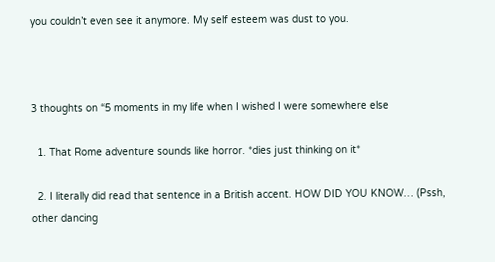you couldn’t even see it anymore. My self esteem was dust to you.



3 thoughts on “5 moments in my life when I wished I were somewhere else

  1. That Rome adventure sounds like horror. *dies just thinking on it*

  2. I literally did read that sentence in a British accent. HOW DID YOU KNOW… (Pssh, other dancing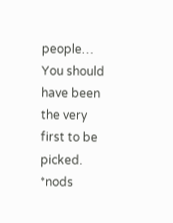people… You should have been the very first to be picked. *nods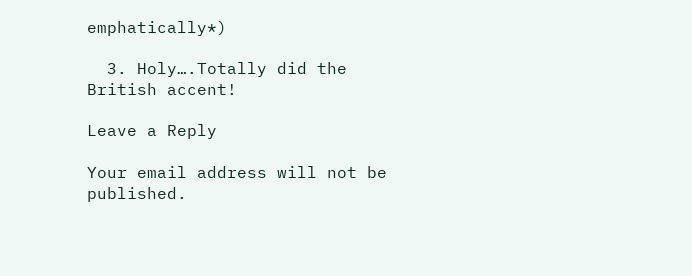emphatically*)

  3. Holy….Totally did the British accent!

Leave a Reply

Your email address will not be published.